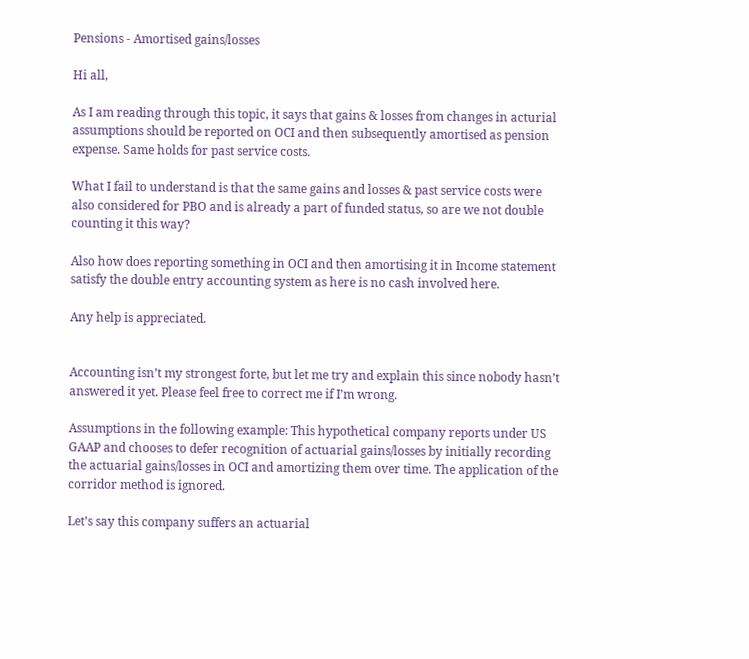Pensions - Amortised gains/losses

Hi all,

As I am reading through this topic, it says that gains & losses from changes in acturial assumptions should be reported on OCI and then subsequently amortised as pension expense. Same holds for past service costs.

What I fail to understand is that the same gains and losses & past service costs were also considered for PBO and is already a part of funded status, so are we not double counting it this way?

Also how does reporting something in OCI and then amortising it in Income statement satisfy the double entry accounting system as here is no cash involved here.

Any help is appreciated.


Accounting isn’t my strongest forte, but let me try and explain this since nobody hasn’t answered it yet. Please feel free to correct me if I’m wrong.

Assumptions in the following example: This hypothetical company reports under US GAAP and chooses to defer recognition of actuarial gains/losses by initially recording the actuarial gains/losses in OCI and amortizing them over time. The application of the corridor method is ignored.

Let’s say this company suffers an actuarial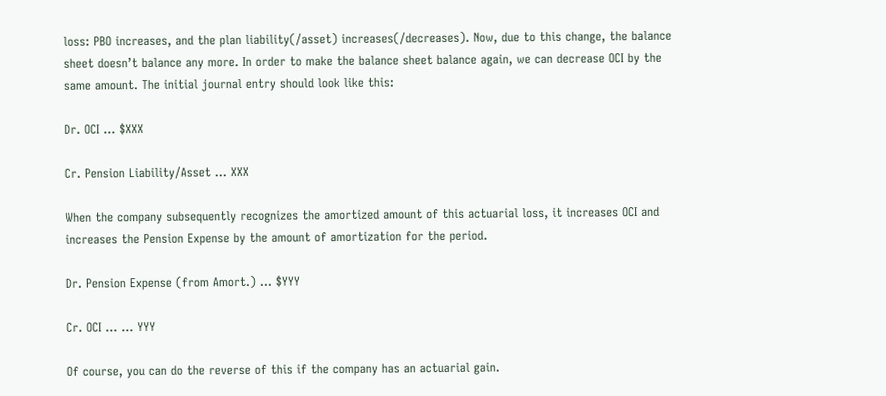loss: PBO increases, and the plan liability(/asset) increases(/decreases). Now, due to this change, the balance sheet doesn’t balance any more. In order to make the balance sheet balance again, we can decrease OCI by the same amount. The initial journal entry should look like this:

Dr. OCI … $XXX

Cr. Pension Liability/Asset … XXX

When the company subsequently recognizes the amortized amount of this actuarial loss, it increases OCI and increases the Pension Expense by the amount of amortization for the period.

Dr. Pension Expense (from Amort.) … $YYY

Cr. OCI … … YYY

Of course, you can do the reverse of this if the company has an actuarial gain.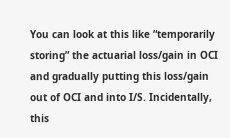You can look at this like “temporarily storing” the actuarial loss/gain in OCI and gradually putting this loss/gain out of OCI and into I/S. Incidentally, this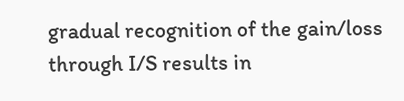gradual recognition of the gain/loss through I/S results in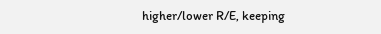higher/lower R/E, keeping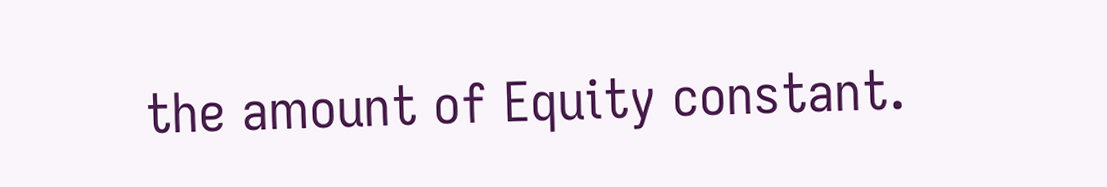the amount of Equity constant.